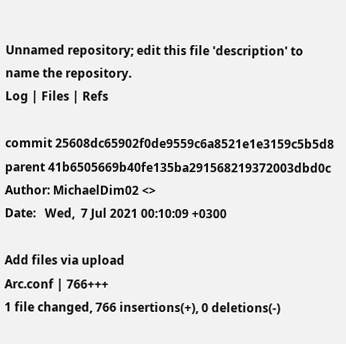Unnamed repository; edit this file 'description' to name the repository.
Log | Files | Refs

commit 25608dc65902f0de9559c6a8521e1e3159c5b5d8
parent 41b6505669b40fe135ba291568219372003dbd0c
Author: MichaelDim02 <>
Date:   Wed,  7 Jul 2021 00:10:09 +0300

Add files via upload
Arc.conf | 766+++
1 file changed, 766 insertions(+), 0 deletions(-)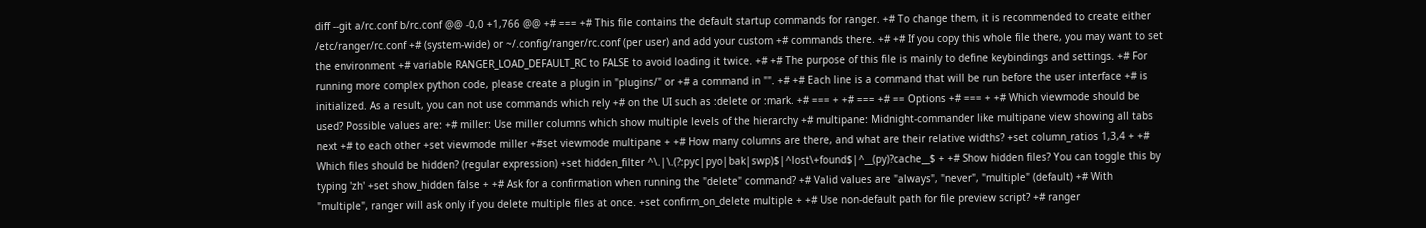diff --git a/rc.conf b/rc.conf @@ -0,0 +1,766 @@ +# === +# This file contains the default startup commands for ranger. +# To change them, it is recommended to create either /etc/ranger/rc.conf +# (system-wide) or ~/.config/ranger/rc.conf (per user) and add your custom +# commands there. +# +# If you copy this whole file there, you may want to set the environment +# variable RANGER_LOAD_DEFAULT_RC to FALSE to avoid loading it twice. +# +# The purpose of this file is mainly to define keybindings and settings. +# For running more complex python code, please create a plugin in "plugins/" or +# a command in "". +# +# Each line is a command that will be run before the user interface +# is initialized. As a result, you can not use commands which rely +# on the UI such as :delete or :mark. +# === + +# === +# == Options +# === + +# Which viewmode should be used? Possible values are: +# miller: Use miller columns which show multiple levels of the hierarchy +# multipane: Midnight-commander like multipane view showing all tabs next +# to each other +set viewmode miller +#set viewmode multipane + +# How many columns are there, and what are their relative widths? +set column_ratios 1,3,4 + +# Which files should be hidden? (regular expression) +set hidden_filter ^\.|\.(?:pyc|pyo|bak|swp)$|^lost\+found$|^__(py)?cache__$ + +# Show hidden files? You can toggle this by typing 'zh' +set show_hidden false + +# Ask for a confirmation when running the "delete" command? +# Valid values are "always", "never", "multiple" (default) +# With "multiple", ranger will ask only if you delete multiple files at once. +set confirm_on_delete multiple + +# Use non-default path for file preview script? +# ranger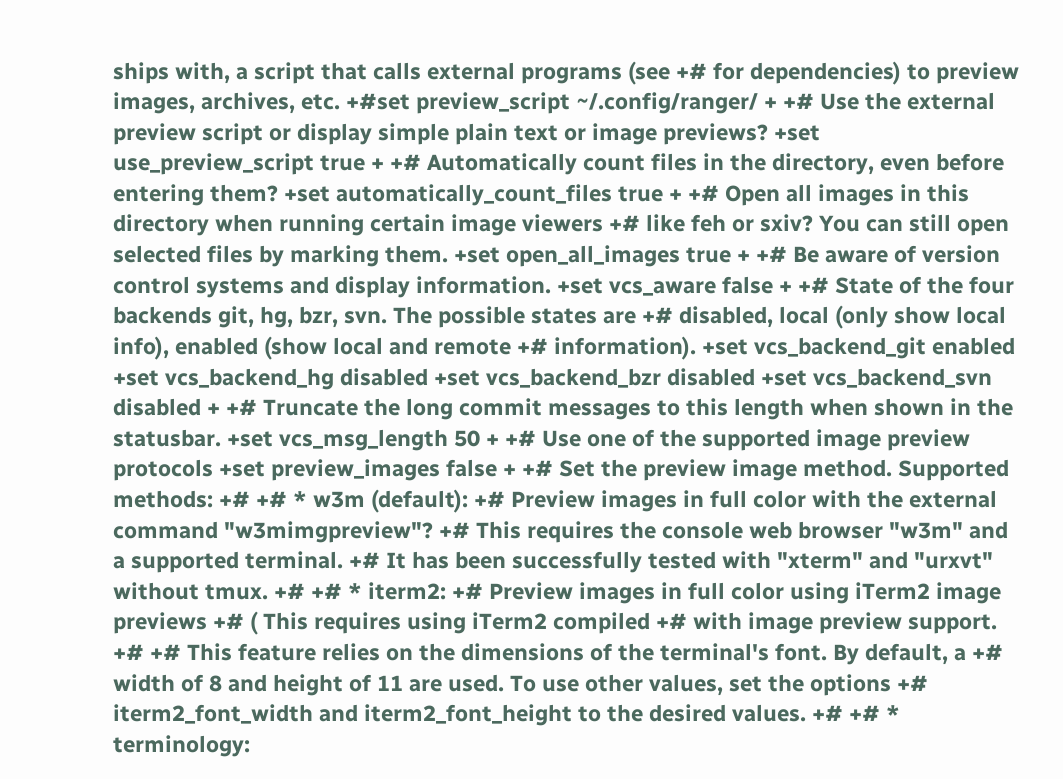ships with, a script that calls external programs (see +# for dependencies) to preview images, archives, etc. +#set preview_script ~/.config/ranger/ + +# Use the external preview script or display simple plain text or image previews? +set use_preview_script true + +# Automatically count files in the directory, even before entering them? +set automatically_count_files true + +# Open all images in this directory when running certain image viewers +# like feh or sxiv? You can still open selected files by marking them. +set open_all_images true + +# Be aware of version control systems and display information. +set vcs_aware false + +# State of the four backends git, hg, bzr, svn. The possible states are +# disabled, local (only show local info), enabled (show local and remote +# information). +set vcs_backend_git enabled +set vcs_backend_hg disabled +set vcs_backend_bzr disabled +set vcs_backend_svn disabled + +# Truncate the long commit messages to this length when shown in the statusbar. +set vcs_msg_length 50 + +# Use one of the supported image preview protocols +set preview_images false + +# Set the preview image method. Supported methods: +# +# * w3m (default): +# Preview images in full color with the external command "w3mimgpreview"? +# This requires the console web browser "w3m" and a supported terminal. +# It has been successfully tested with "xterm" and "urxvt" without tmux. +# +# * iterm2: +# Preview images in full color using iTerm2 image previews +# ( This requires using iTerm2 compiled +# with image preview support. +# +# This feature relies on the dimensions of the terminal's font. By default, a +# width of 8 and height of 11 are used. To use other values, set the options +# iterm2_font_width and iterm2_font_height to the desired values. +# +# * terminology: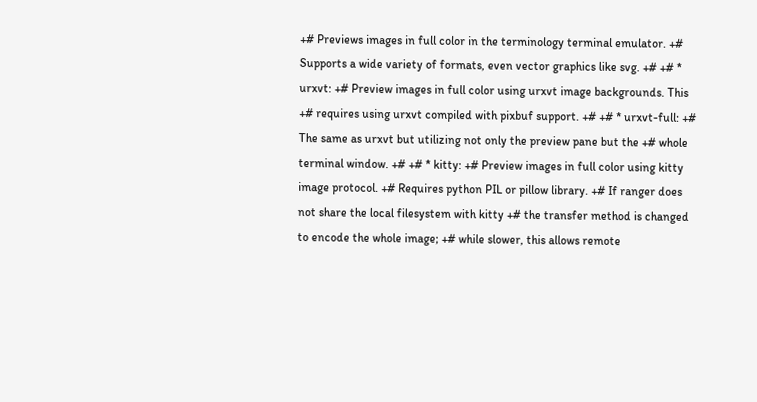+# Previews images in full color in the terminology terminal emulator. +# Supports a wide variety of formats, even vector graphics like svg. +# +# * urxvt: +# Preview images in full color using urxvt image backgrounds. This +# requires using urxvt compiled with pixbuf support. +# +# * urxvt-full: +# The same as urxvt but utilizing not only the preview pane but the +# whole terminal window. +# +# * kitty: +# Preview images in full color using kitty image protocol. +# Requires python PIL or pillow library. +# If ranger does not share the local filesystem with kitty +# the transfer method is changed to encode the whole image; +# while slower, this allows remote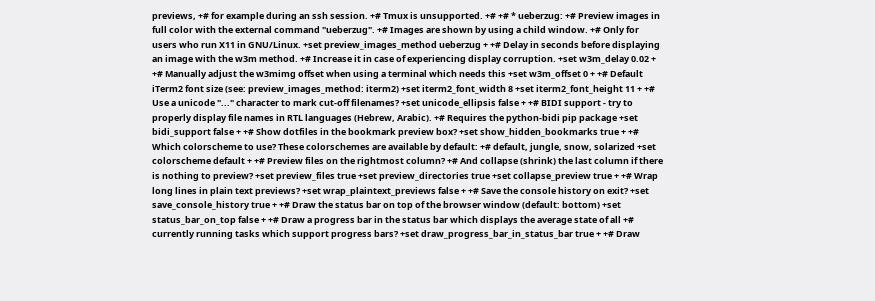previews, +# for example during an ssh session. +# Tmux is unsupported. +# +# * ueberzug: +# Preview images in full color with the external command "ueberzug". +# Images are shown by using a child window. +# Only for users who run X11 in GNU/Linux. +set preview_images_method ueberzug + +# Delay in seconds before displaying an image with the w3m method. +# Increase it in case of experiencing display corruption. +set w3m_delay 0.02 + +# Manually adjust the w3mimg offset when using a terminal which needs this +set w3m_offset 0 + +# Default iTerm2 font size (see: preview_images_method: iterm2) +set iterm2_font_width 8 +set iterm2_font_height 11 + +# Use a unicode "..." character to mark cut-off filenames? +set unicode_ellipsis false + +# BIDI support - try to properly display file names in RTL languages (Hebrew, Arabic). +# Requires the python-bidi pip package +set bidi_support false + +# Show dotfiles in the bookmark preview box? +set show_hidden_bookmarks true + +# Which colorscheme to use? These colorschemes are available by default: +# default, jungle, snow, solarized +set colorscheme default + +# Preview files on the rightmost column? +# And collapse (shrink) the last column if there is nothing to preview? +set preview_files true +set preview_directories true +set collapse_preview true + +# Wrap long lines in plain text previews? +set wrap_plaintext_previews false + +# Save the console history on exit? +set save_console_history true + +# Draw the status bar on top of the browser window (default: bottom) +set status_bar_on_top false + +# Draw a progress bar in the status bar which displays the average state of all +# currently running tasks which support progress bars? +set draw_progress_bar_in_status_bar true + +# Draw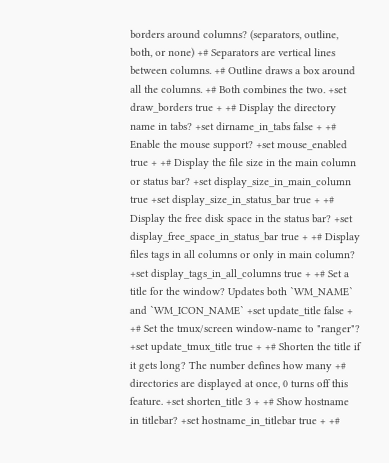borders around columns? (separators, outline, both, or none) +# Separators are vertical lines between columns. +# Outline draws a box around all the columns. +# Both combines the two. +set draw_borders true + +# Display the directory name in tabs? +set dirname_in_tabs false + +# Enable the mouse support? +set mouse_enabled true + +# Display the file size in the main column or status bar? +set display_size_in_main_column true +set display_size_in_status_bar true + +# Display the free disk space in the status bar? +set display_free_space_in_status_bar true + +# Display files tags in all columns or only in main column? +set display_tags_in_all_columns true + +# Set a title for the window? Updates both `WM_NAME` and `WM_ICON_NAME` +set update_title false + +# Set the tmux/screen window-name to "ranger"? +set update_tmux_title true + +# Shorten the title if it gets long? The number defines how many +# directories are displayed at once, 0 turns off this feature. +set shorten_title 3 + +# Show hostname in titlebar? +set hostname_in_titlebar true + +#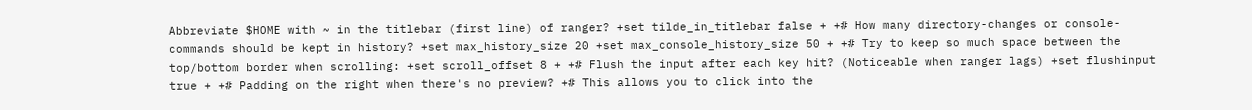Abbreviate $HOME with ~ in the titlebar (first line) of ranger? +set tilde_in_titlebar false + +# How many directory-changes or console-commands should be kept in history? +set max_history_size 20 +set max_console_history_size 50 + +# Try to keep so much space between the top/bottom border when scrolling: +set scroll_offset 8 + +# Flush the input after each key hit? (Noticeable when ranger lags) +set flushinput true + +# Padding on the right when there's no preview? +# This allows you to click into the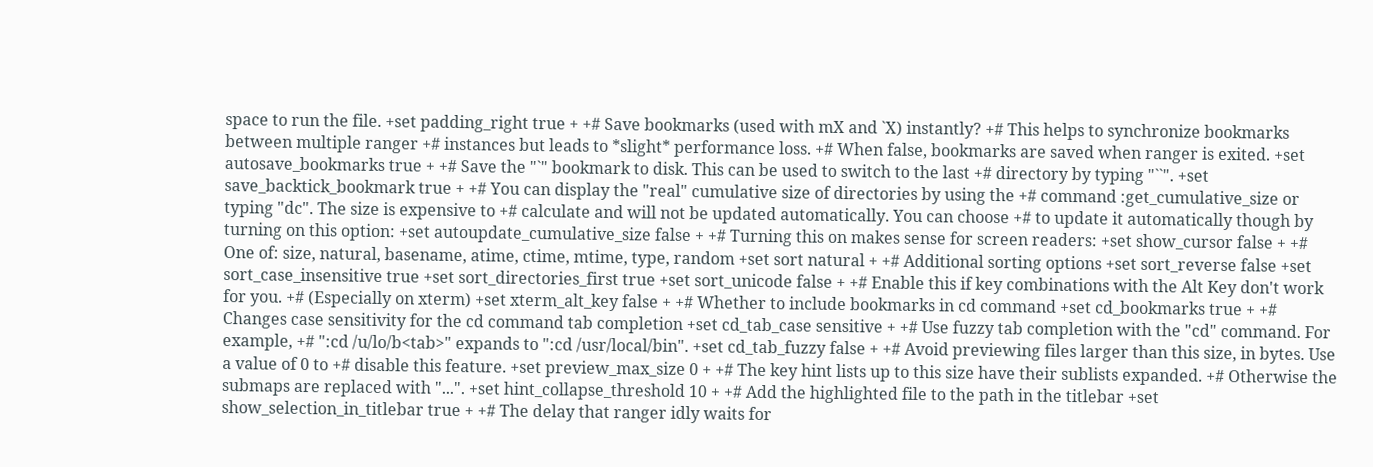space to run the file. +set padding_right true + +# Save bookmarks (used with mX and `X) instantly? +# This helps to synchronize bookmarks between multiple ranger +# instances but leads to *slight* performance loss. +# When false, bookmarks are saved when ranger is exited. +set autosave_bookmarks true + +# Save the "`" bookmark to disk. This can be used to switch to the last +# directory by typing "``". +set save_backtick_bookmark true + +# You can display the "real" cumulative size of directories by using the +# command :get_cumulative_size or typing "dc". The size is expensive to +# calculate and will not be updated automatically. You can choose +# to update it automatically though by turning on this option: +set autoupdate_cumulative_size false + +# Turning this on makes sense for screen readers: +set show_cursor false + +# One of: size, natural, basename, atime, ctime, mtime, type, random +set sort natural + +# Additional sorting options +set sort_reverse false +set sort_case_insensitive true +set sort_directories_first true +set sort_unicode false + +# Enable this if key combinations with the Alt Key don't work for you. +# (Especially on xterm) +set xterm_alt_key false + +# Whether to include bookmarks in cd command +set cd_bookmarks true + +# Changes case sensitivity for the cd command tab completion +set cd_tab_case sensitive + +# Use fuzzy tab completion with the "cd" command. For example, +# ":cd /u/lo/b<tab>" expands to ":cd /usr/local/bin". +set cd_tab_fuzzy false + +# Avoid previewing files larger than this size, in bytes. Use a value of 0 to +# disable this feature. +set preview_max_size 0 + +# The key hint lists up to this size have their sublists expanded. +# Otherwise the submaps are replaced with "...". +set hint_collapse_threshold 10 + +# Add the highlighted file to the path in the titlebar +set show_selection_in_titlebar true + +# The delay that ranger idly waits for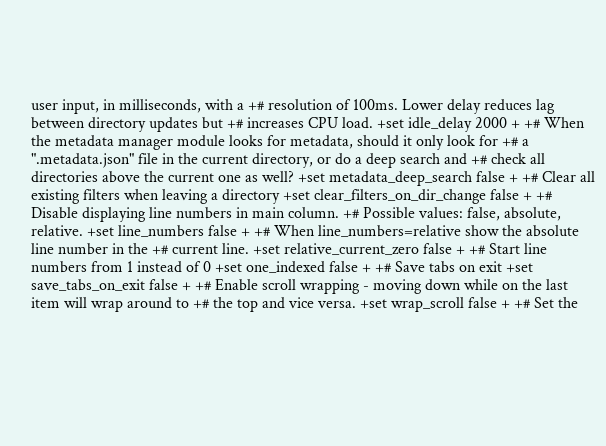user input, in milliseconds, with a +# resolution of 100ms. Lower delay reduces lag between directory updates but +# increases CPU load. +set idle_delay 2000 + +# When the metadata manager module looks for metadata, should it only look for +# a ".metadata.json" file in the current directory, or do a deep search and +# check all directories above the current one as well? +set metadata_deep_search false + +# Clear all existing filters when leaving a directory +set clear_filters_on_dir_change false + +# Disable displaying line numbers in main column. +# Possible values: false, absolute, relative. +set line_numbers false + +# When line_numbers=relative show the absolute line number in the +# current line. +set relative_current_zero false + +# Start line numbers from 1 instead of 0 +set one_indexed false + +# Save tabs on exit +set save_tabs_on_exit false + +# Enable scroll wrapping - moving down while on the last item will wrap around to +# the top and vice versa. +set wrap_scroll false + +# Set the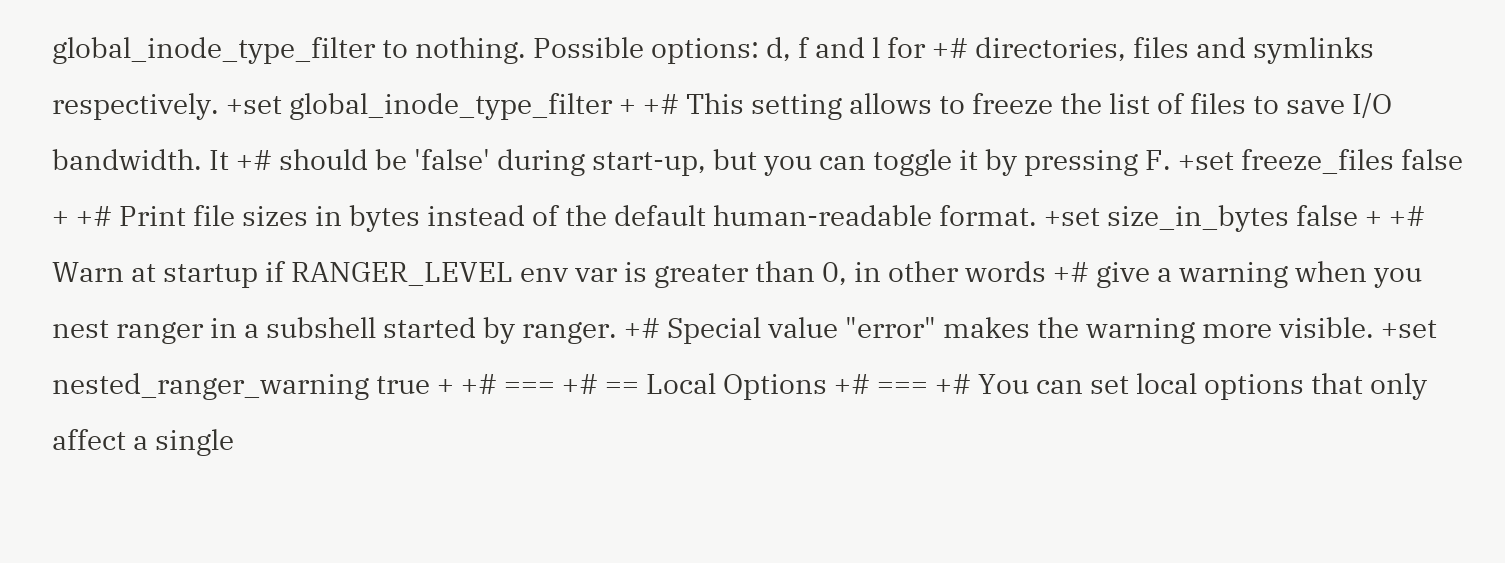global_inode_type_filter to nothing. Possible options: d, f and l for +# directories, files and symlinks respectively. +set global_inode_type_filter + +# This setting allows to freeze the list of files to save I/O bandwidth. It +# should be 'false' during start-up, but you can toggle it by pressing F. +set freeze_files false + +# Print file sizes in bytes instead of the default human-readable format. +set size_in_bytes false + +# Warn at startup if RANGER_LEVEL env var is greater than 0, in other words +# give a warning when you nest ranger in a subshell started by ranger. +# Special value "error" makes the warning more visible. +set nested_ranger_warning true + +# === +# == Local Options +# === +# You can set local options that only affect a single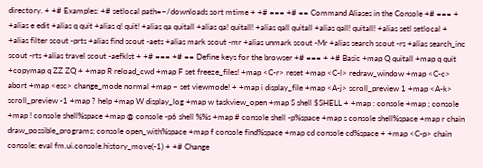directory. + +# Examples: +# setlocal path=~/downloads sort mtime + +# === +# == Command Aliases in the Console +# === + +alias e edit +alias q quit +alias q! quit! +alias qa quitall +alias qa! quitall! +alias qall quitall +alias qall! quitall! +alias setl setlocal + +alias filter scout -prts +alias find scout -aets +alias mark scout -mr +alias unmark scout -Mr +alias search scout -rs +alias search_inc scout -rts +alias travel scout -aefklst + +# === +# == Define keys for the browser +# === + +# Basic +map Q quitall +map q quit +copymap q ZZ ZQ + +map R reload_cwd +map F set freeze_files! +map <C-r> reset +map <C-l> redraw_window +map <C-c> abort +map <esc> change_mode normal +map ~ set viewmode! + +map i display_file +map <A-j> scroll_preview 1 +map <A-k> scroll_preview -1 +map ? help +map W display_log +map w taskview_open +map S shell $SHELL + +map : console +map ; console +map ! console shell%space +map @ console -p6 shell %%s +map # console shell -p%space +map s console shell%space +map r chain draw_possible_programs; console open_with%space +map f console find%space +map cd console cd%space + +map <C-p> chain console; eval fm.ui.console.history_move(-1) + +# Change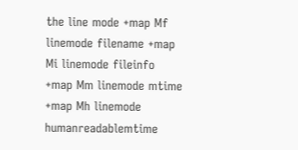the line mode +map Mf linemode filename +map Mi linemode fileinfo +map Mm linemode mtime +map Mh linemode humanreadablemtime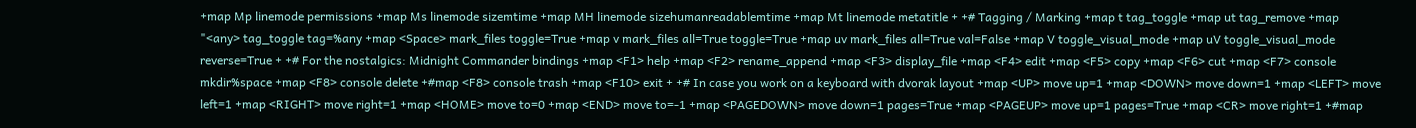+map Mp linemode permissions +map Ms linemode sizemtime +map MH linemode sizehumanreadablemtime +map Mt linemode metatitle + +# Tagging / Marking +map t tag_toggle +map ut tag_remove +map "<any> tag_toggle tag=%any +map <Space> mark_files toggle=True +map v mark_files all=True toggle=True +map uv mark_files all=True val=False +map V toggle_visual_mode +map uV toggle_visual_mode reverse=True + +# For the nostalgics: Midnight Commander bindings +map <F1> help +map <F2> rename_append +map <F3> display_file +map <F4> edit +map <F5> copy +map <F6> cut +map <F7> console mkdir%space +map <F8> console delete +#map <F8> console trash +map <F10> exit + +# In case you work on a keyboard with dvorak layout +map <UP> move up=1 +map <DOWN> move down=1 +map <LEFT> move left=1 +map <RIGHT> move right=1 +map <HOME> move to=0 +map <END> move to=-1 +map <PAGEDOWN> move down=1 pages=True +map <PAGEUP> move up=1 pages=True +map <CR> move right=1 +#map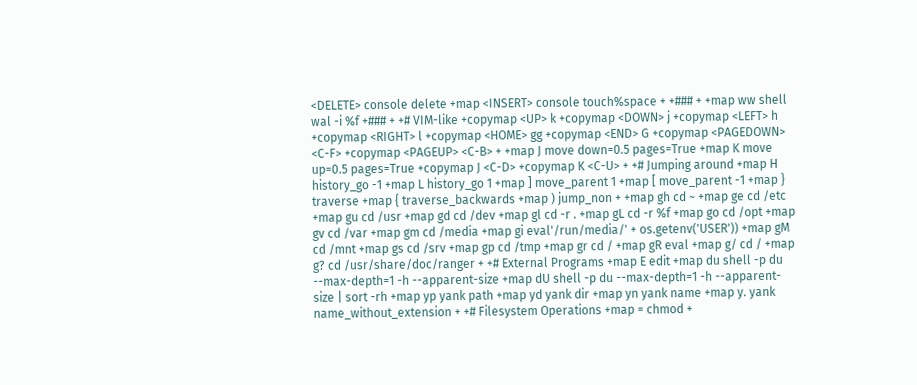<DELETE> console delete +map <INSERT> console touch%space + +### + +map ww shell wal -i %f +### + +# VIM-like +copymap <UP> k +copymap <DOWN> j +copymap <LEFT> h +copymap <RIGHT> l +copymap <HOME> gg +copymap <END> G +copymap <PAGEDOWN> <C-F> +copymap <PAGEUP> <C-B> + +map J move down=0.5 pages=True +map K move up=0.5 pages=True +copymap J <C-D> +copymap K <C-U> + +# Jumping around +map H history_go -1 +map L history_go 1 +map ] move_parent 1 +map [ move_parent -1 +map } traverse +map { traverse_backwards +map ) jump_non + +map gh cd ~ +map ge cd /etc +map gu cd /usr +map gd cd /dev +map gl cd -r . +map gL cd -r %f +map go cd /opt +map gv cd /var +map gm cd /media +map gi eval'/run/media/' + os.getenv('USER')) +map gM cd /mnt +map gs cd /srv +map gp cd /tmp +map gr cd / +map gR eval +map g/ cd / +map g? cd /usr/share/doc/ranger + +# External Programs +map E edit +map du shell -p du --max-depth=1 -h --apparent-size +map dU shell -p du --max-depth=1 -h --apparent-size | sort -rh +map yp yank path +map yd yank dir +map yn yank name +map y. yank name_without_extension + +# Filesystem Operations +map = chmod +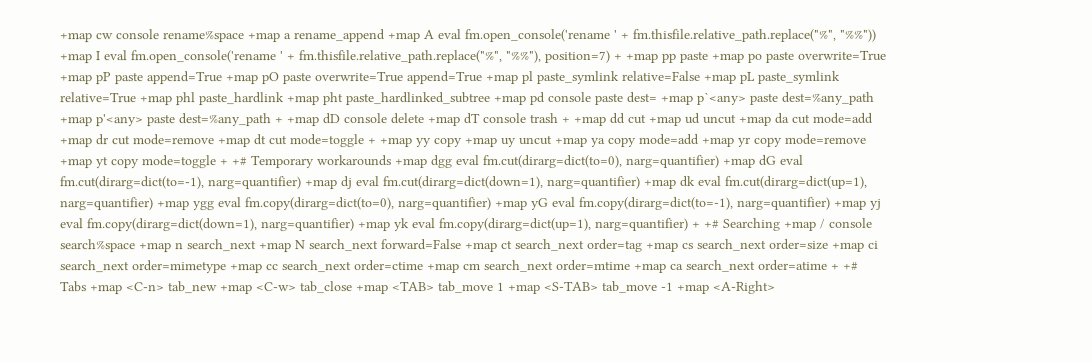+map cw console rename%space +map a rename_append +map A eval fm.open_console('rename ' + fm.thisfile.relative_path.replace("%", "%%")) +map I eval fm.open_console('rename ' + fm.thisfile.relative_path.replace("%", "%%"), position=7) + +map pp paste +map po paste overwrite=True +map pP paste append=True +map pO paste overwrite=True append=True +map pl paste_symlink relative=False +map pL paste_symlink relative=True +map phl paste_hardlink +map pht paste_hardlinked_subtree +map pd console paste dest= +map p`<any> paste dest=%any_path +map p'<any> paste dest=%any_path + +map dD console delete +map dT console trash + +map dd cut +map ud uncut +map da cut mode=add +map dr cut mode=remove +map dt cut mode=toggle + +map yy copy +map uy uncut +map ya copy mode=add +map yr copy mode=remove +map yt copy mode=toggle + +# Temporary workarounds +map dgg eval fm.cut(dirarg=dict(to=0), narg=quantifier) +map dG eval fm.cut(dirarg=dict(to=-1), narg=quantifier) +map dj eval fm.cut(dirarg=dict(down=1), narg=quantifier) +map dk eval fm.cut(dirarg=dict(up=1), narg=quantifier) +map ygg eval fm.copy(dirarg=dict(to=0), narg=quantifier) +map yG eval fm.copy(dirarg=dict(to=-1), narg=quantifier) +map yj eval fm.copy(dirarg=dict(down=1), narg=quantifier) +map yk eval fm.copy(dirarg=dict(up=1), narg=quantifier) + +# Searching +map / console search%space +map n search_next +map N search_next forward=False +map ct search_next order=tag +map cs search_next order=size +map ci search_next order=mimetype +map cc search_next order=ctime +map cm search_next order=mtime +map ca search_next order=atime + +# Tabs +map <C-n> tab_new +map <C-w> tab_close +map <TAB> tab_move 1 +map <S-TAB> tab_move -1 +map <A-Right>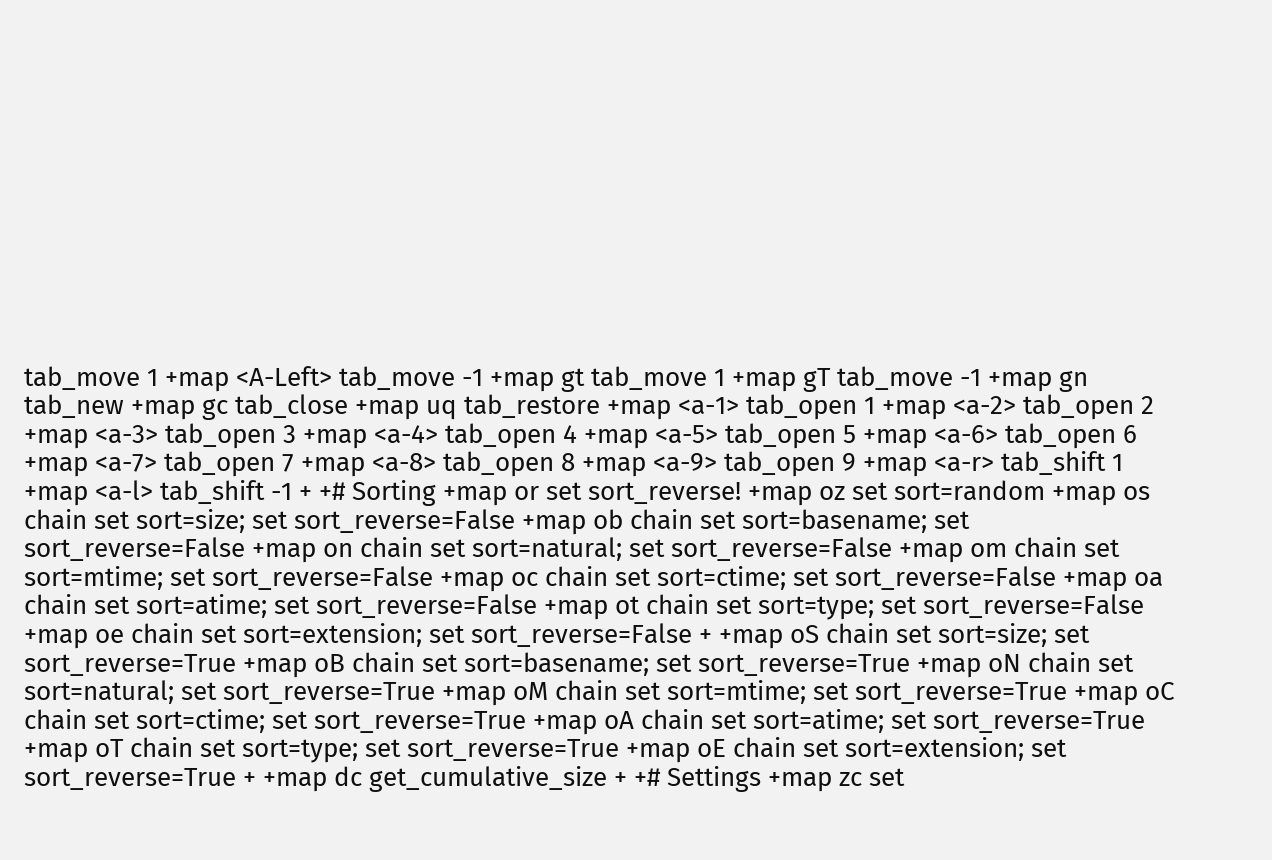tab_move 1 +map <A-Left> tab_move -1 +map gt tab_move 1 +map gT tab_move -1 +map gn tab_new +map gc tab_close +map uq tab_restore +map <a-1> tab_open 1 +map <a-2> tab_open 2 +map <a-3> tab_open 3 +map <a-4> tab_open 4 +map <a-5> tab_open 5 +map <a-6> tab_open 6 +map <a-7> tab_open 7 +map <a-8> tab_open 8 +map <a-9> tab_open 9 +map <a-r> tab_shift 1 +map <a-l> tab_shift -1 + +# Sorting +map or set sort_reverse! +map oz set sort=random +map os chain set sort=size; set sort_reverse=False +map ob chain set sort=basename; set sort_reverse=False +map on chain set sort=natural; set sort_reverse=False +map om chain set sort=mtime; set sort_reverse=False +map oc chain set sort=ctime; set sort_reverse=False +map oa chain set sort=atime; set sort_reverse=False +map ot chain set sort=type; set sort_reverse=False +map oe chain set sort=extension; set sort_reverse=False + +map oS chain set sort=size; set sort_reverse=True +map oB chain set sort=basename; set sort_reverse=True +map oN chain set sort=natural; set sort_reverse=True +map oM chain set sort=mtime; set sort_reverse=True +map oC chain set sort=ctime; set sort_reverse=True +map oA chain set sort=atime; set sort_reverse=True +map oT chain set sort=type; set sort_reverse=True +map oE chain set sort=extension; set sort_reverse=True + +map dc get_cumulative_size + +# Settings +map zc set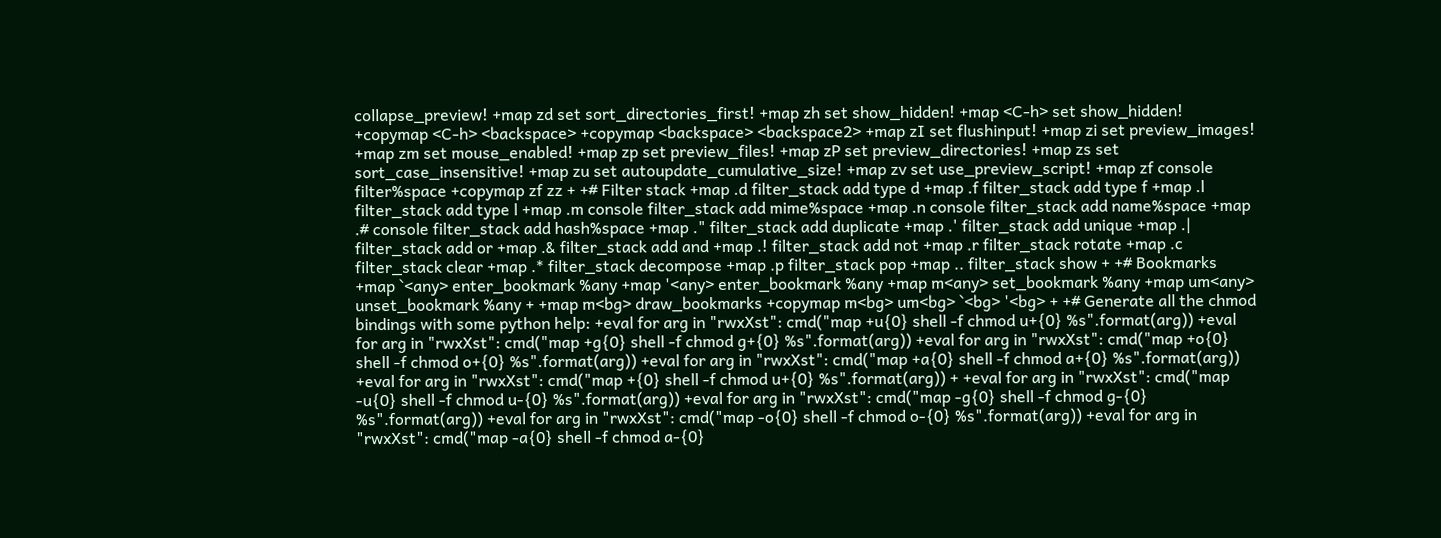collapse_preview! +map zd set sort_directories_first! +map zh set show_hidden! +map <C-h> set show_hidden! +copymap <C-h> <backspace> +copymap <backspace> <backspace2> +map zI set flushinput! +map zi set preview_images! +map zm set mouse_enabled! +map zp set preview_files! +map zP set preview_directories! +map zs set sort_case_insensitive! +map zu set autoupdate_cumulative_size! +map zv set use_preview_script! +map zf console filter%space +copymap zf zz + +# Filter stack +map .d filter_stack add type d +map .f filter_stack add type f +map .l filter_stack add type l +map .m console filter_stack add mime%space +map .n console filter_stack add name%space +map .# console filter_stack add hash%space +map ." filter_stack add duplicate +map .' filter_stack add unique +map .| filter_stack add or +map .& filter_stack add and +map .! filter_stack add not +map .r filter_stack rotate +map .c filter_stack clear +map .* filter_stack decompose +map .p filter_stack pop +map .. filter_stack show + +# Bookmarks +map `<any> enter_bookmark %any +map '<any> enter_bookmark %any +map m<any> set_bookmark %any +map um<any> unset_bookmark %any + +map m<bg> draw_bookmarks +copymap m<bg> um<bg> `<bg> '<bg> + +# Generate all the chmod bindings with some python help: +eval for arg in "rwxXst": cmd("map +u{0} shell -f chmod u+{0} %s".format(arg)) +eval for arg in "rwxXst": cmd("map +g{0} shell -f chmod g+{0} %s".format(arg)) +eval for arg in "rwxXst": cmd("map +o{0} shell -f chmod o+{0} %s".format(arg)) +eval for arg in "rwxXst": cmd("map +a{0} shell -f chmod a+{0} %s".format(arg)) +eval for arg in "rwxXst": cmd("map +{0} shell -f chmod u+{0} %s".format(arg)) + +eval for arg in "rwxXst": cmd("map -u{0} shell -f chmod u-{0} %s".format(arg)) +eval for arg in "rwxXst": cmd("map -g{0} shell -f chmod g-{0} %s".format(arg)) +eval for arg in "rwxXst": cmd("map -o{0} shell -f chmod o-{0} %s".format(arg)) +eval for arg in "rwxXst": cmd("map -a{0} shell -f chmod a-{0}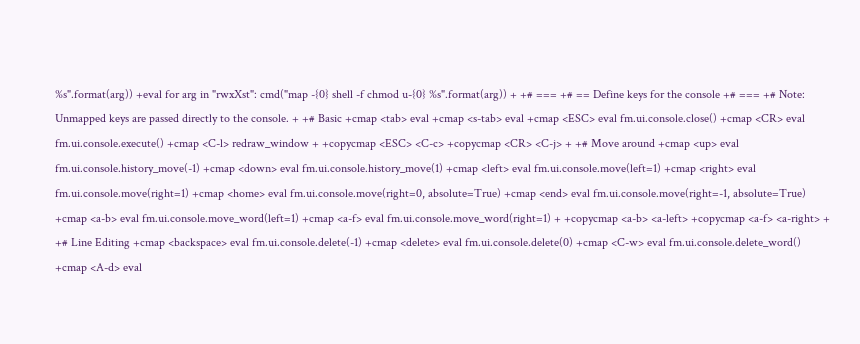%s".format(arg)) +eval for arg in "rwxXst": cmd("map -{0} shell -f chmod u-{0} %s".format(arg)) + +# === +# == Define keys for the console +# === +# Note: Unmapped keys are passed directly to the console. + +# Basic +cmap <tab> eval +cmap <s-tab> eval +cmap <ESC> eval fm.ui.console.close() +cmap <CR> eval fm.ui.console.execute() +cmap <C-l> redraw_window + +copycmap <ESC> <C-c> +copycmap <CR> <C-j> + +# Move around +cmap <up> eval fm.ui.console.history_move(-1) +cmap <down> eval fm.ui.console.history_move(1) +cmap <left> eval fm.ui.console.move(left=1) +cmap <right> eval fm.ui.console.move(right=1) +cmap <home> eval fm.ui.console.move(right=0, absolute=True) +cmap <end> eval fm.ui.console.move(right=-1, absolute=True) +cmap <a-b> eval fm.ui.console.move_word(left=1) +cmap <a-f> eval fm.ui.console.move_word(right=1) + +copycmap <a-b> <a-left> +copycmap <a-f> <a-right> + +# Line Editing +cmap <backspace> eval fm.ui.console.delete(-1) +cmap <delete> eval fm.ui.console.delete(0) +cmap <C-w> eval fm.ui.console.delete_word() +cmap <A-d> eval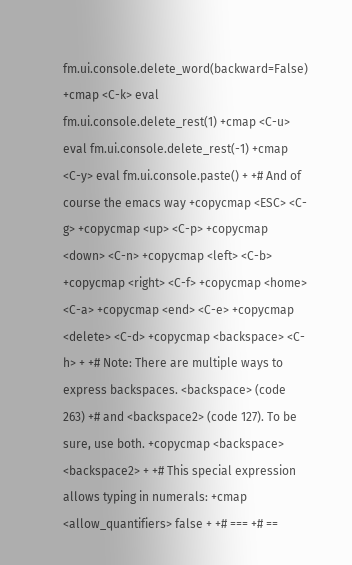fm.ui.console.delete_word(backward=False) +cmap <C-k> eval fm.ui.console.delete_rest(1) +cmap <C-u> eval fm.ui.console.delete_rest(-1) +cmap <C-y> eval fm.ui.console.paste() + +# And of course the emacs way +copycmap <ESC> <C-g> +copycmap <up> <C-p> +copycmap <down> <C-n> +copycmap <left> <C-b> +copycmap <right> <C-f> +copycmap <home> <C-a> +copycmap <end> <C-e> +copycmap <delete> <C-d> +copycmap <backspace> <C-h> + +# Note: There are multiple ways to express backspaces. <backspace> (code 263) +# and <backspace2> (code 127). To be sure, use both. +copycmap <backspace> <backspace2> + +# This special expression allows typing in numerals: +cmap <allow_quantifiers> false + +# === +# ==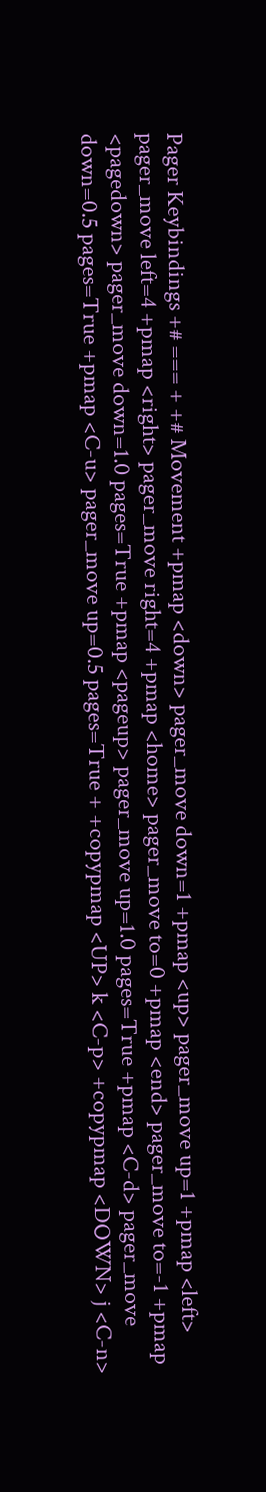Pager Keybindings +# === + +# Movement +pmap <down> pager_move down=1 +pmap <up> pager_move up=1 +pmap <left> pager_move left=4 +pmap <right> pager_move right=4 +pmap <home> pager_move to=0 +pmap <end> pager_move to=-1 +pmap <pagedown> pager_move down=1.0 pages=True +pmap <pageup> pager_move up=1.0 pages=True +pmap <C-d> pager_move down=0.5 pages=True +pmap <C-u> pager_move up=0.5 pages=True + +copypmap <UP> k <C-p> +copypmap <DOWN> j <C-n>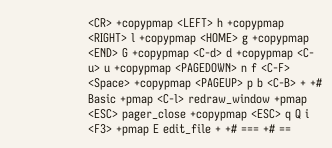<CR> +copypmap <LEFT> h +copypmap <RIGHT> l +copypmap <HOME> g +copypmap <END> G +copypmap <C-d> d +copypmap <C-u> u +copypmap <PAGEDOWN> n f <C-F> <Space> +copypmap <PAGEUP> p b <C-B> + +# Basic +pmap <C-l> redraw_window +pmap <ESC> pager_close +copypmap <ESC> q Q i <F3> +pmap E edit_file + +# === +# ==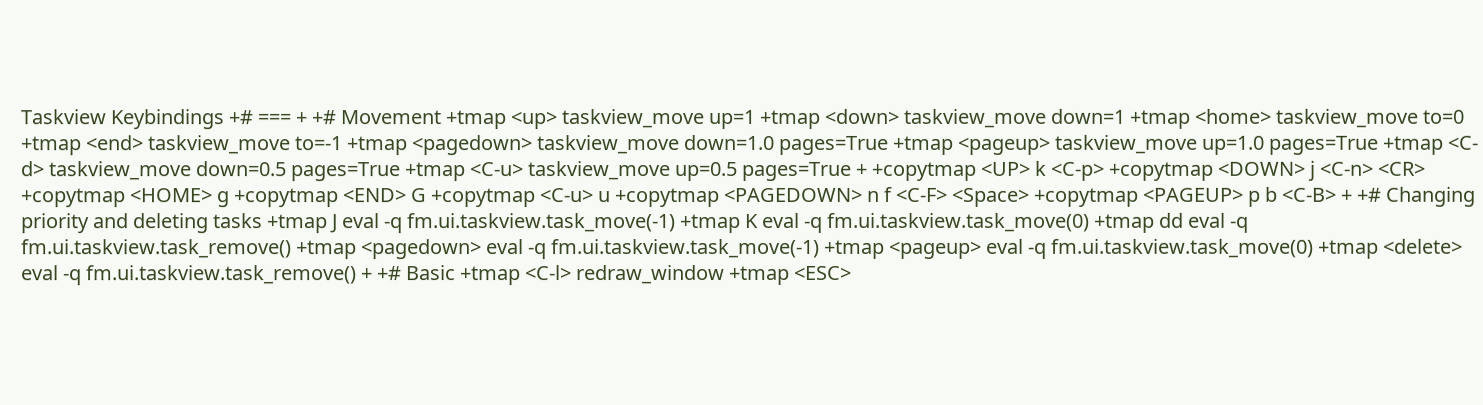Taskview Keybindings +# === + +# Movement +tmap <up> taskview_move up=1 +tmap <down> taskview_move down=1 +tmap <home> taskview_move to=0 +tmap <end> taskview_move to=-1 +tmap <pagedown> taskview_move down=1.0 pages=True +tmap <pageup> taskview_move up=1.0 pages=True +tmap <C-d> taskview_move down=0.5 pages=True +tmap <C-u> taskview_move up=0.5 pages=True + +copytmap <UP> k <C-p> +copytmap <DOWN> j <C-n> <CR> +copytmap <HOME> g +copytmap <END> G +copytmap <C-u> u +copytmap <PAGEDOWN> n f <C-F> <Space> +copytmap <PAGEUP> p b <C-B> + +# Changing priority and deleting tasks +tmap J eval -q fm.ui.taskview.task_move(-1) +tmap K eval -q fm.ui.taskview.task_move(0) +tmap dd eval -q fm.ui.taskview.task_remove() +tmap <pagedown> eval -q fm.ui.taskview.task_move(-1) +tmap <pageup> eval -q fm.ui.taskview.task_move(0) +tmap <delete> eval -q fm.ui.taskview.task_remove() + +# Basic +tmap <C-l> redraw_window +tmap <ESC>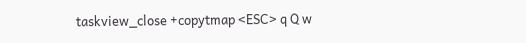taskview_close +copytmap <ESC> q Q w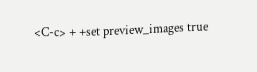<C-c> + +set preview_images true